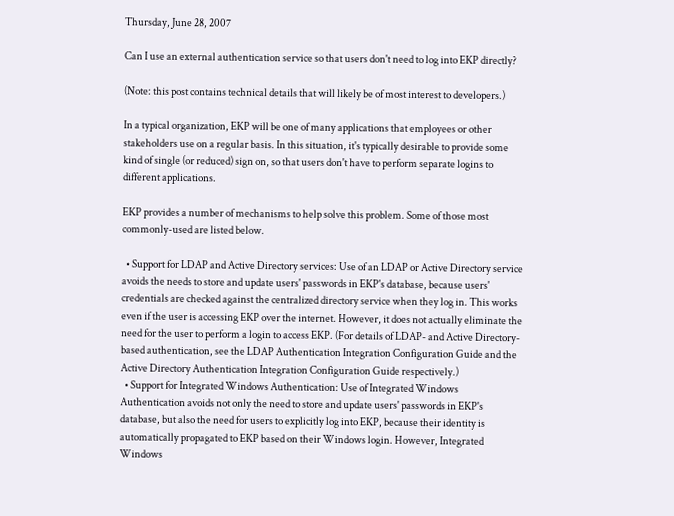Thursday, June 28, 2007

Can I use an external authentication service so that users don't need to log into EKP directly?

(Note: this post contains technical details that will likely be of most interest to developers.)

In a typical organization, EKP will be one of many applications that employees or other stakeholders use on a regular basis. In this situation, it's typically desirable to provide some kind of single (or reduced) sign on, so that users don't have to perform separate logins to different applications.

EKP provides a number of mechanisms to help solve this problem. Some of those most commonly-used are listed below.

  • Support for LDAP and Active Directory services: Use of an LDAP or Active Directory service avoids the needs to store and update users' passwords in EKP's database, because users' credentials are checked against the centralized directory service when they log in. This works even if the user is accessing EKP over the internet. However, it does not actually eliminate the need for the user to perform a login to access EKP. (For details of LDAP- and Active Directory-based authentication, see the LDAP Authentication Integration Configuration Guide and the Active Directory Authentication Integration Configuration Guide respectively.)
  • Support for Integrated Windows Authentication: Use of Integrated Windows Authentication avoids not only the need to store and update users' passwords in EKP's database, but also the need for users to explicitly log into EKP, because their identity is automatically propagated to EKP based on their Windows login. However, Integrated Windows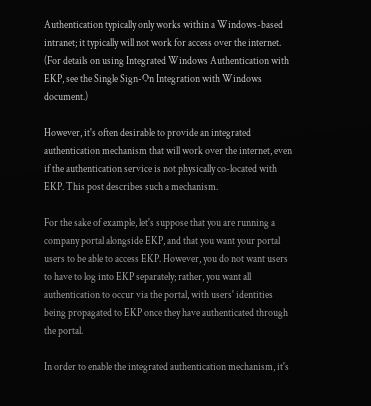Authentication typically only works within a Windows-based intranet; it typically will not work for access over the internet. (For details on using Integrated Windows Authentication with EKP, see the Single Sign-On Integration with Windows document.)

However, it's often desirable to provide an integrated authentication mechanism that will work over the internet, even if the authentication service is not physically co-located with EKP. This post describes such a mechanism.

For the sake of example, let's suppose that you are running a company portal alongside EKP, and that you want your portal users to be able to access EKP. However, you do not want users to have to log into EKP separately; rather, you want all authentication to occur via the portal, with users' identities being propagated to EKP once they have authenticated through the portal.

In order to enable the integrated authentication mechanism, it's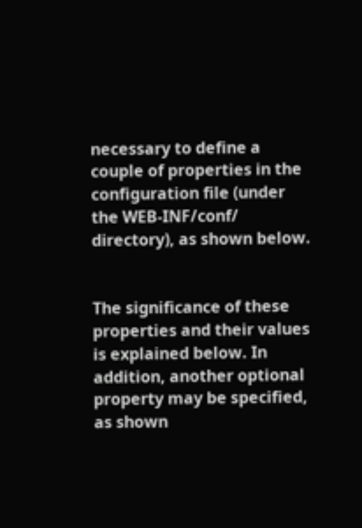necessary to define a couple of properties in the configuration file (under the WEB-INF/conf/ directory), as shown below.


The significance of these properties and their values is explained below. In addition, another optional property may be specified, as shown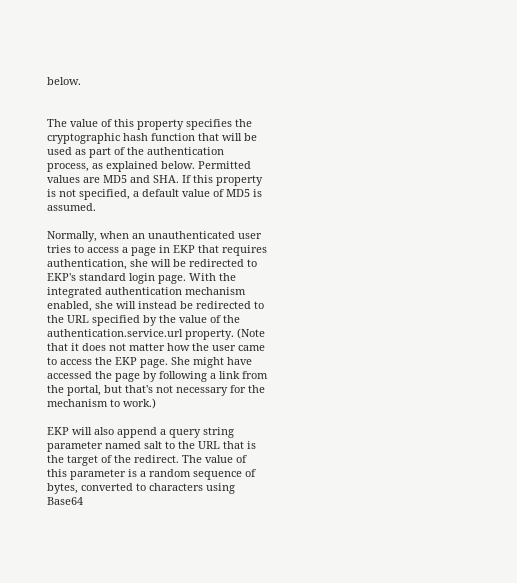below.


The value of this property specifies the cryptographic hash function that will be used as part of the authentication process, as explained below. Permitted values are MD5 and SHA. If this property is not specified, a default value of MD5 is assumed.

Normally, when an unauthenticated user tries to access a page in EKP that requires authentication, she will be redirected to EKP's standard login page. With the integrated authentication mechanism enabled, she will instead be redirected to the URL specified by the value of the authentication.service.url property. (Note that it does not matter how the user came to access the EKP page. She might have accessed the page by following a link from the portal, but that's not necessary for the mechanism to work.)

EKP will also append a query string parameter named salt to the URL that is the target of the redirect. The value of this parameter is a random sequence of bytes, converted to characters using Base64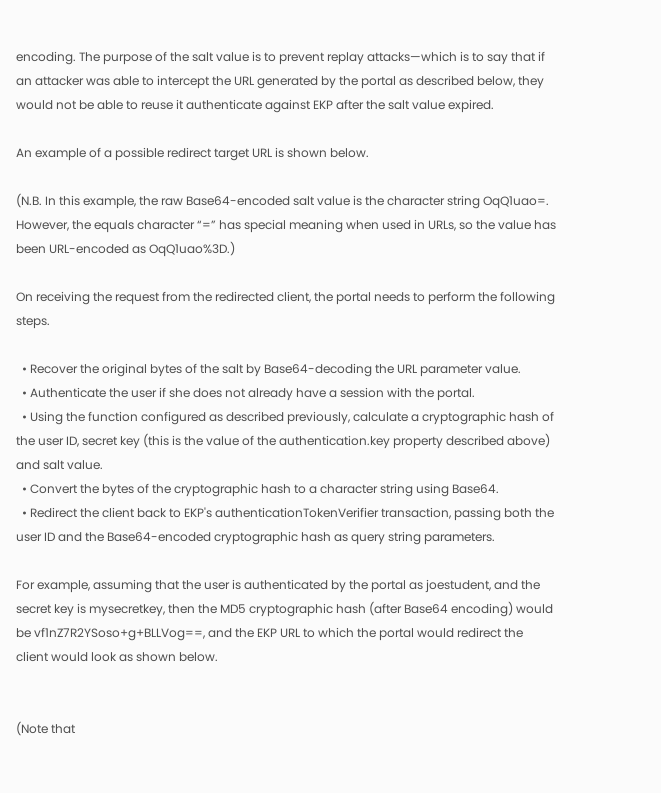encoding. The purpose of the salt value is to prevent replay attacks—which is to say that if an attacker was able to intercept the URL generated by the portal as described below, they would not be able to reuse it authenticate against EKP after the salt value expired.

An example of a possible redirect target URL is shown below.

(N.B. In this example, the raw Base64-encoded salt value is the character string OqQ1uao=. However, the equals character “=” has special meaning when used in URLs, so the value has been URL-encoded as OqQ1uao%3D.)

On receiving the request from the redirected client, the portal needs to perform the following steps.

  • Recover the original bytes of the salt by Base64-decoding the URL parameter value.
  • Authenticate the user if she does not already have a session with the portal.
  • Using the function configured as described previously, calculate a cryptographic hash of the user ID, secret key (this is the value of the authentication.key property described above) and salt value.
  • Convert the bytes of the cryptographic hash to a character string using Base64.
  • Redirect the client back to EKP's authenticationTokenVerifier transaction, passing both the user ID and the Base64-encoded cryptographic hash as query string parameters.

For example, assuming that the user is authenticated by the portal as joestudent, and the secret key is mysecretkey, then the MD5 cryptographic hash (after Base64 encoding) would be vf1nZ7R2YSoso+g+BLLVog==, and the EKP URL to which the portal would redirect the client would look as shown below.


(Note that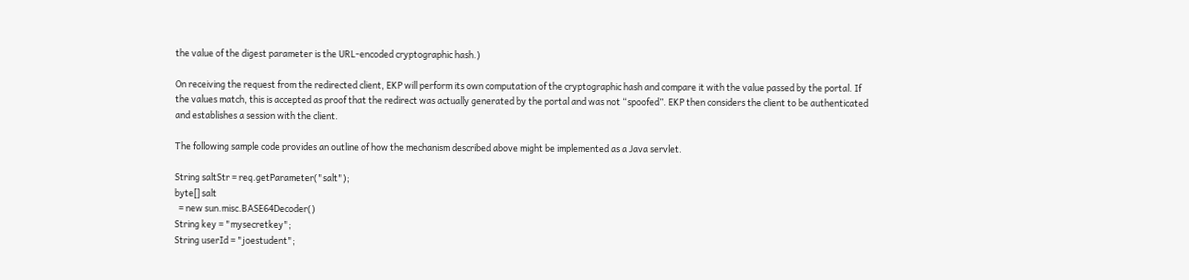the value of the digest parameter is the URL-encoded cryptographic hash.)

On receiving the request from the redirected client, EKP will perform its own computation of the cryptographic hash and compare it with the value passed by the portal. If the values match, this is accepted as proof that the redirect was actually generated by the portal and was not “spoofed”. EKP then considers the client to be authenticated and establishes a session with the client.

The following sample code provides an outline of how the mechanism described above might be implemented as a Java servlet.

String saltStr = req.getParameter("salt");
byte[] salt
  = new sun.misc.BASE64Decoder()
String key = "mysecretkey";
String userId = "joestudent";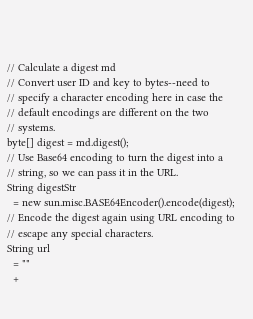// Calculate a digest md
// Convert user ID and key to bytes--need to
// specify a character encoding here in case the
// default encodings are different on the two
// systems.
byte[] digest = md.digest();
// Use Base64 encoding to turn the digest into a
// string, so we can pass it in the URL.
String digestStr
  = new sun.misc.BASE64Encoder().encode(digest);
// Encode the digest again using URL encoding to
// escape any special characters.
String url
  = ""
  +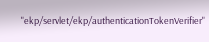"ekp/servlet/ekp/authenticationTokenVerifier"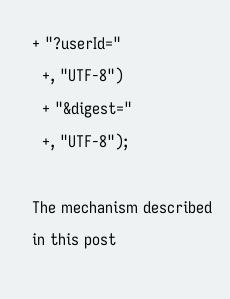+ "?userId="
  +, "UTF-8")
  + "&digest="
  +, "UTF-8");

The mechanism described in this post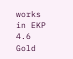works in EKP 4.6 Gold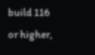build 116 or higher,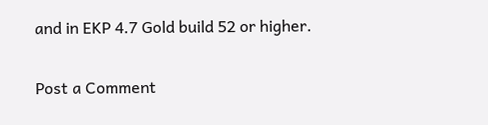and in EKP 4.7 Gold build 52 or higher.

Post a Comment